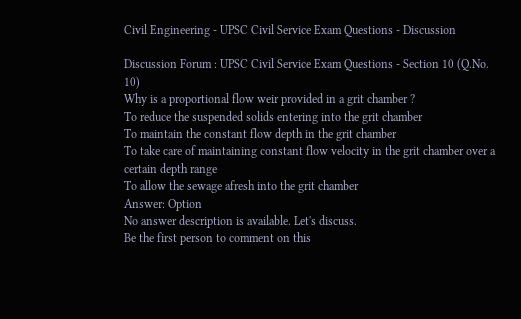Civil Engineering - UPSC Civil Service Exam Questions - Discussion

Discussion Forum : UPSC Civil Service Exam Questions - Section 10 (Q.No. 10)
Why is a proportional flow weir provided in a grit chamber ?
To reduce the suspended solids entering into the grit chamber
To maintain the constant flow depth in the grit chamber
To take care of maintaining constant flow velocity in the grit chamber over a certain depth range
To allow the sewage afresh into the grit chamber
Answer: Option
No answer description is available. Let's discuss.
Be the first person to comment on this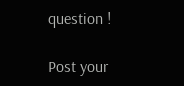question !

Post your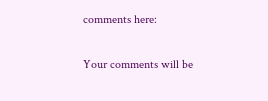comments here:

Your comments will be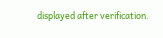displayed after verification.